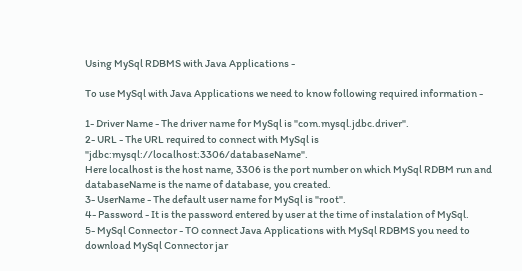Using MySql RDBMS with Java Applications -

To use MySql with Java Applications we need to know following required information -

1- Driver Name - The driver name for MySql is "com.mysql.jdbc.driver".
2- URL - The URL required to connect with MySql is "jdbc:mysql://localhost:3306/databaseName".
Here localhost is the host name, 3306 is the port number on which MySql RDBM run and databaseName is the name of database, you created.
3- UserName - The default user name for MySql is "root".
4- Password - It is the password entered by user at the time of instalation of MySql.
5- MySql Connector - TO connect Java Applications with MySql RDBMS you need to download MySql Connector jar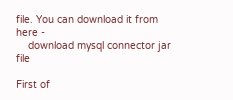file. You can download it from here -
    download mysql connector jar file

First of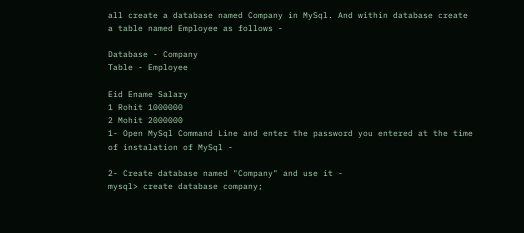all create a database named Company in MySql. And within database create a table named Employee as follows -

Database - Company
Table - Employee

Eid Ename Salary
1 Rohit 1000000
2 Mohit 2000000
1- Open MySql Command Line and enter the password you entered at the time of instalation of MySql -

2- Create database named "Company" and use it -
mysql> create database company;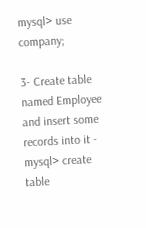mysql> use company;

3- Create table named Employee and insert some records into it -
mysql> create table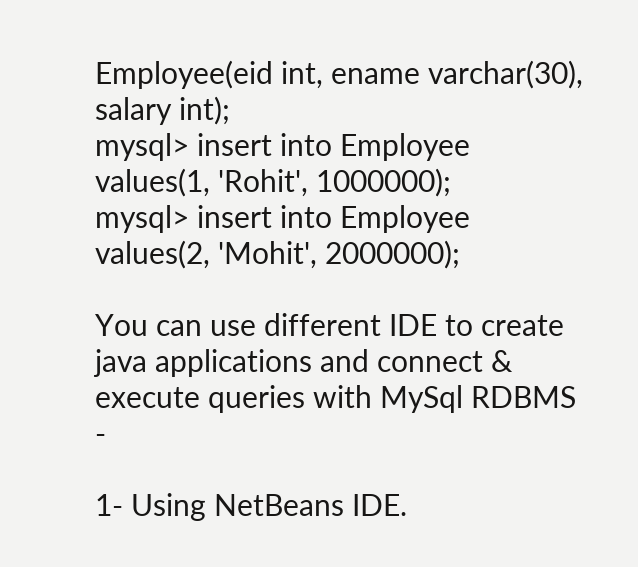Employee(eid int, ename varchar(30), salary int);
mysql> insert into Employee values(1, 'Rohit', 1000000);
mysql> insert into Employee values(2, 'Mohit', 2000000);

You can use different IDE to create java applications and connect & execute queries with MySql RDBMS -

1- Using NetBeans IDE.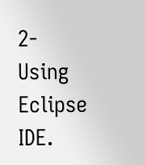2- Using Eclipse IDE.